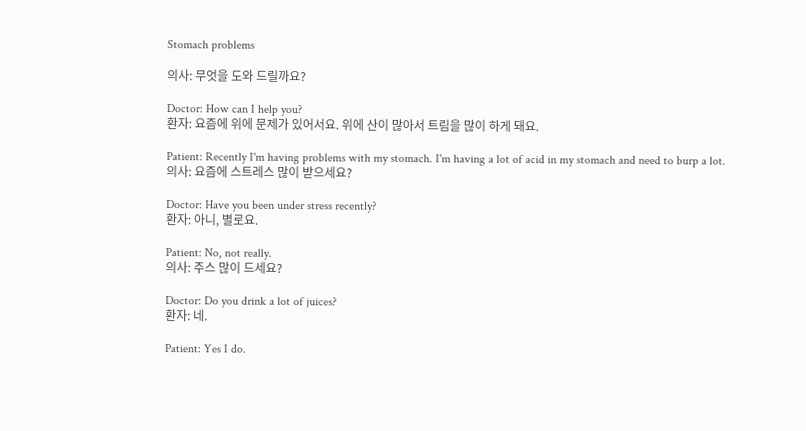Stomach problems

의사: 무엇을 도와 드릴까요?

Doctor: How can I help you?
환자: 요즘에 위에 문제가 있어서요. 위에 산이 많아서 트림을 많이 하게 돼요.

Patient: Recently I'm having problems with my stomach. I'm having a lot of acid in my stomach and need to burp a lot.
의사: 요즘에 스트레스 많이 받으세요?

Doctor: Have you been under stress recently?
환자: 아니, 별로요.

Patient: No, not really.
의사: 주스 많이 드세요?

Doctor: Do you drink a lot of juices?
환자: 네.

Patient: Yes I do.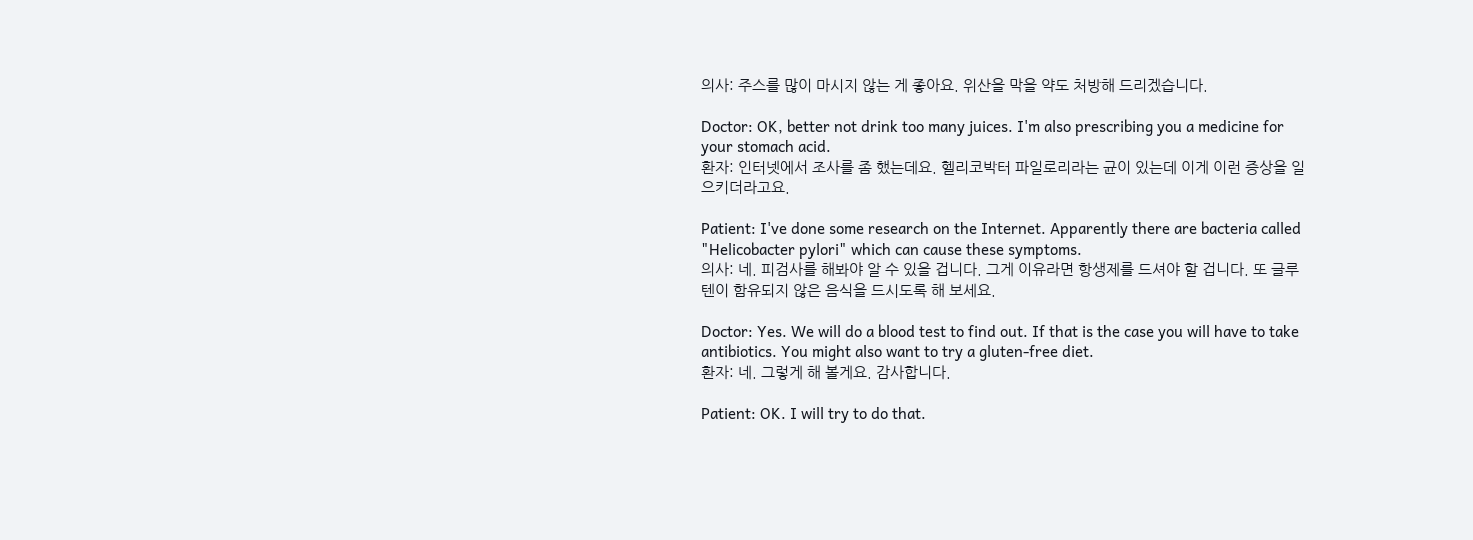의사: 주스를 많이 마시지 않는 게 좋아요. 위산을 막을 약도 처방해 드리겠습니다.

Doctor: OK, better not drink too many juices. I'm also prescribing you a medicine for your stomach acid.
환자: 인터넷에서 조사를 좀 했는데요. 헬리코박터 파일로리라는 균이 있는데 이게 이런 증상을 일으키더라고요.

Patient: I've done some research on the Internet. Apparently there are bacteria called "Helicobacter pylori" which can cause these symptoms.
의사: 네. 피검사를 해봐야 알 수 있을 겁니다. 그게 이유라면 항생제를 드셔야 할 겁니다. 또 글루텐이 함유되지 않은 음식을 드시도록 해 보세요.

Doctor: Yes. We will do a blood test to find out. If that is the case you will have to take antibiotics. You might also want to try a gluten-free diet.
환자: 네. 그렇게 해 볼게요. 감사합니다.

Patient: OK. I will try to do that.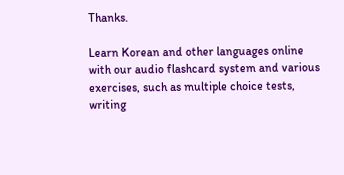Thanks.

Learn Korean and other languages online with our audio flashcard system and various exercises, such as multiple choice tests, writing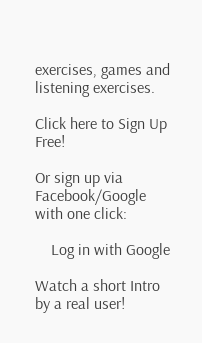exercises, games and listening exercises.

Click here to Sign Up Free!

Or sign up via Facebook/Google with one click:

    Log in with Google

Watch a short Intro by a real user!